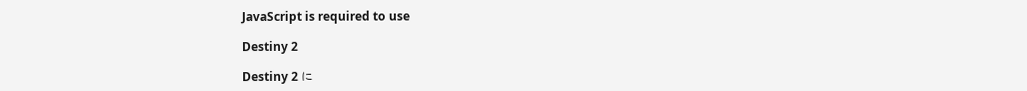JavaScript is required to use

Destiny 2

Destiny 2 に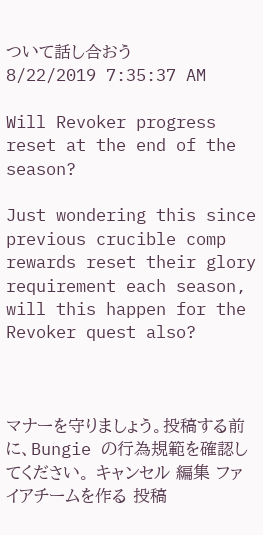ついて話し合おう
8/22/2019 7:35:37 AM

Will Revoker progress reset at the end of the season?

Just wondering this since previous crucible comp rewards reset their glory requirement each season, will this happen for the Revoker quest also?



マナーを守りましょう。投稿する前に、Bungie の行為規範を確認してください。 キャンセル 編集 ファイアチームを作る 投稿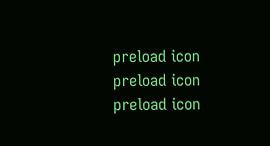preload icon
preload icon
preload icon